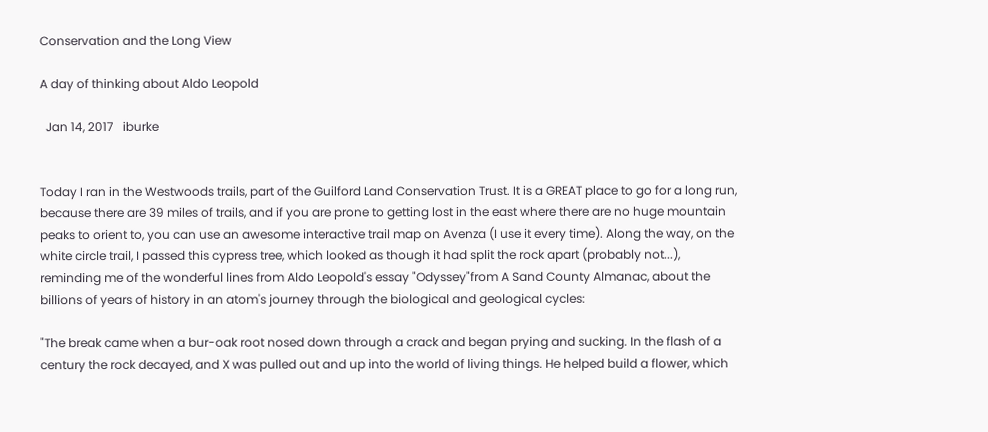Conservation and the Long View

A day of thinking about Aldo Leopold

  Jan 14, 2017   iburke


Today I ran in the Westwoods trails, part of the Guilford Land Conservation Trust. It is a GREAT place to go for a long run, because there are 39 miles of trails, and if you are prone to getting lost in the east where there are no huge mountain peaks to orient to, you can use an awesome interactive trail map on Avenza (I use it every time). Along the way, on the white circle trail, I passed this cypress tree, which looked as though it had split the rock apart (probably not...), reminding me of the wonderful lines from Aldo Leopold's essay "Odyssey"from A Sand County Almanac, about the billions of years of history in an atom's journey through the biological and geological cycles:

"The break came when a bur-oak root nosed down through a crack and began prying and sucking. In the flash of a century the rock decayed, and X was pulled out and up into the world of living things. He helped build a flower, which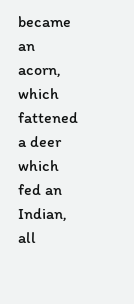became an acorn, which fattened a deer which fed an Indian, all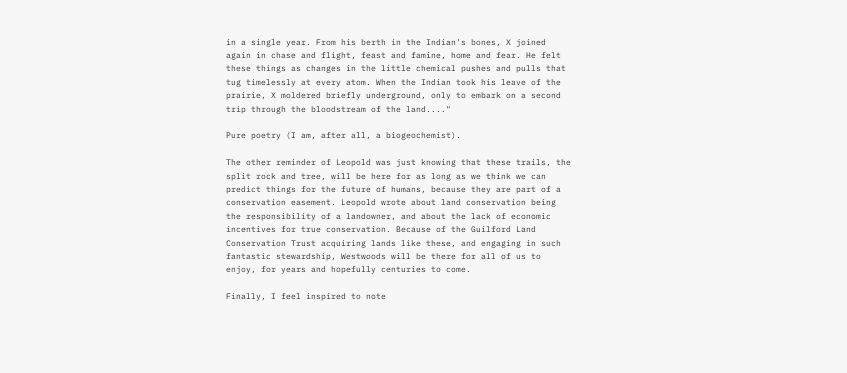in a single year. From his berth in the Indian's bones, X joined again in chase and flight, feast and famine, home and fear. He felt these things as changes in the little chemical pushes and pulls that tug timelessly at every atom. When the Indian took his leave of the prairie, X moldered briefly underground, only to embark on a second trip through the bloodstream of the land...."

Pure poetry (I am, after all, a biogeochemist).

The other reminder of Leopold was just knowing that these trails, the split rock and tree, will be here for as long as we think we can predict things for the future of humans, because they are part of a conservation easement. Leopold wrote about land conservation being the responsibility of a landowner, and about the lack of economic incentives for true conservation. Because of the Guilford Land Conservation Trust acquiring lands like these, and engaging in such fantastic stewardship, Westwoods will be there for all of us to enjoy, for years and hopefully centuries to come.

Finally, I feel inspired to note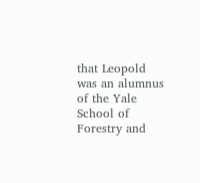that Leopold was an alumnus of the Yale School of Forestry and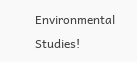Environmental Studies!